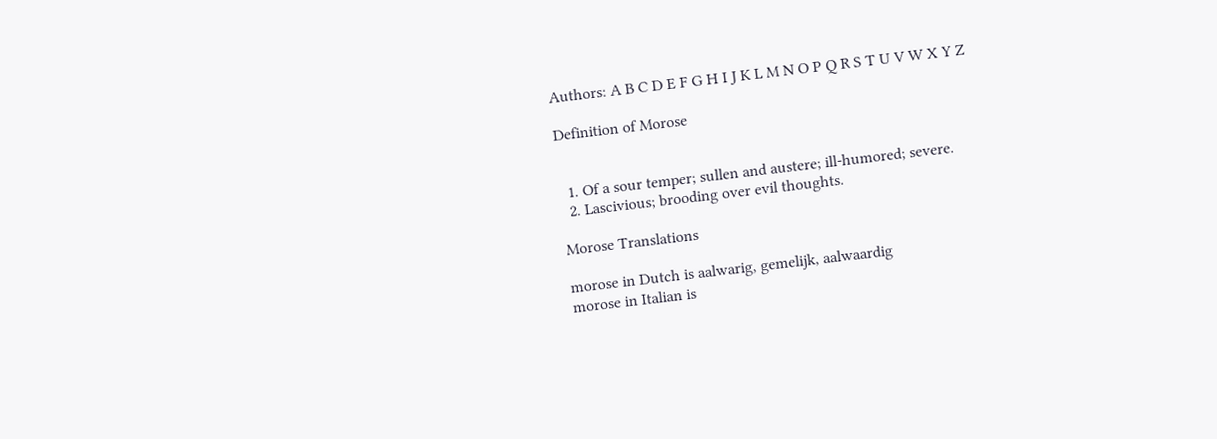Authors: A B C D E F G H I J K L M N O P Q R S T U V W X Y Z

Definition of Morose


  1. Of a sour temper; sullen and austere; ill-humored; severe.
  2. Lascivious; brooding over evil thoughts.

Morose Translations

morose in Dutch is aalwarig, gemelijk, aalwaardig
morose in Italian is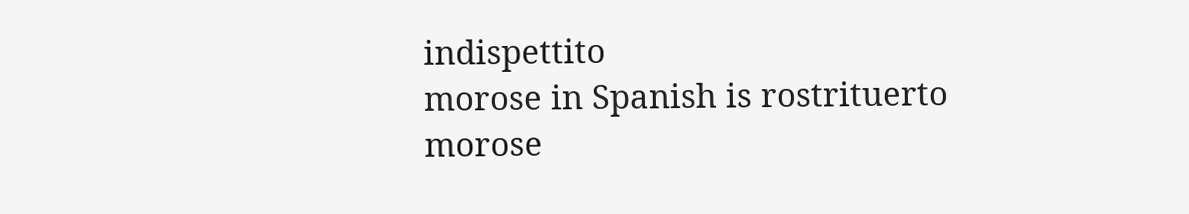indispettito
morose in Spanish is rostrituerto
morose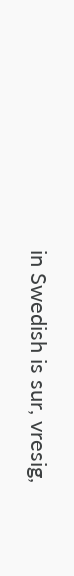in Swedish is sur, vresig,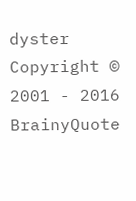dyster
Copyright © 2001 - 2016 BrainyQuote